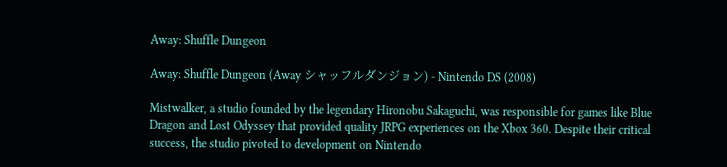Away: Shuffle Dungeon

Away: Shuffle Dungeon (Away シャッフルダンジョン) - Nintendo DS (2008)

Mistwalker, a studio founded by the legendary Hironobu Sakaguchi, was responsible for games like Blue Dragon and Lost Odyssey that provided quality JRPG experiences on the Xbox 360. Despite their critical success, the studio pivoted to development on Nintendo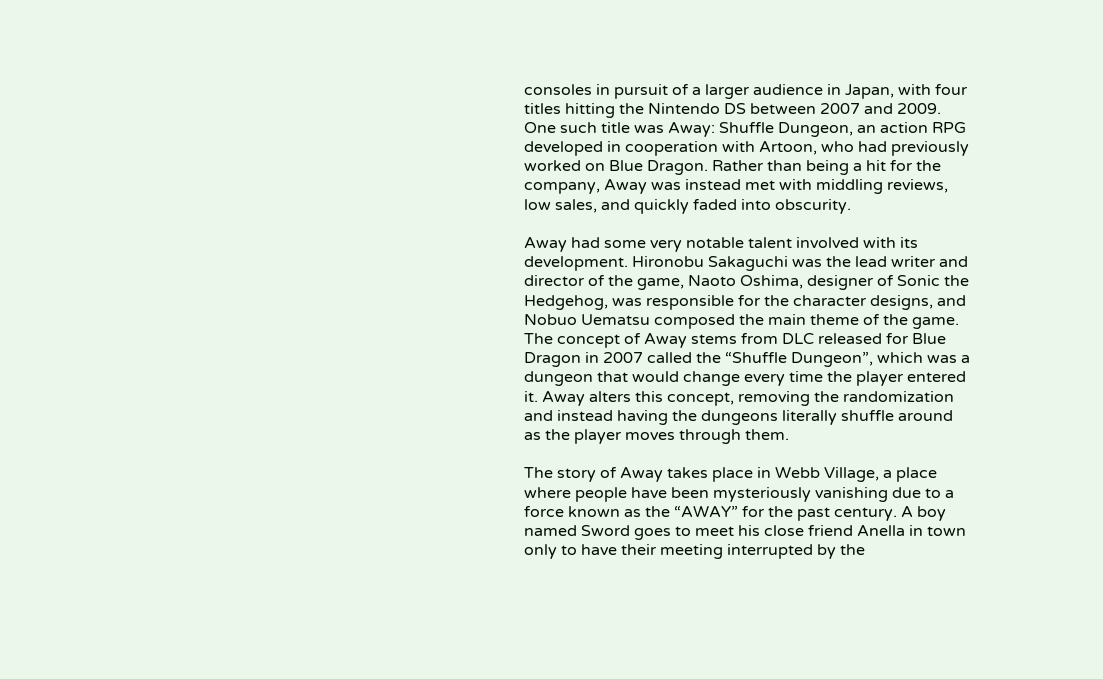consoles in pursuit of a larger audience in Japan, with four titles hitting the Nintendo DS between 2007 and 2009. One such title was Away: Shuffle Dungeon, an action RPG developed in cooperation with Artoon, who had previously worked on Blue Dragon. Rather than being a hit for the company, Away was instead met with middling reviews, low sales, and quickly faded into obscurity.

Away had some very notable talent involved with its development. Hironobu Sakaguchi was the lead writer and director of the game, Naoto Oshima, designer of Sonic the Hedgehog, was responsible for the character designs, and Nobuo Uematsu composed the main theme of the game. The concept of Away stems from DLC released for Blue Dragon in 2007 called the “Shuffle Dungeon”, which was a dungeon that would change every time the player entered it. Away alters this concept, removing the randomization and instead having the dungeons literally shuffle around as the player moves through them.

The story of Away takes place in Webb Village, a place where people have been mysteriously vanishing due to a force known as the “AWAY” for the past century. A boy named Sword goes to meet his close friend Anella in town only to have their meeting interrupted by the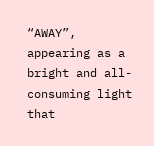“AWAY”, appearing as a bright and all-consuming light that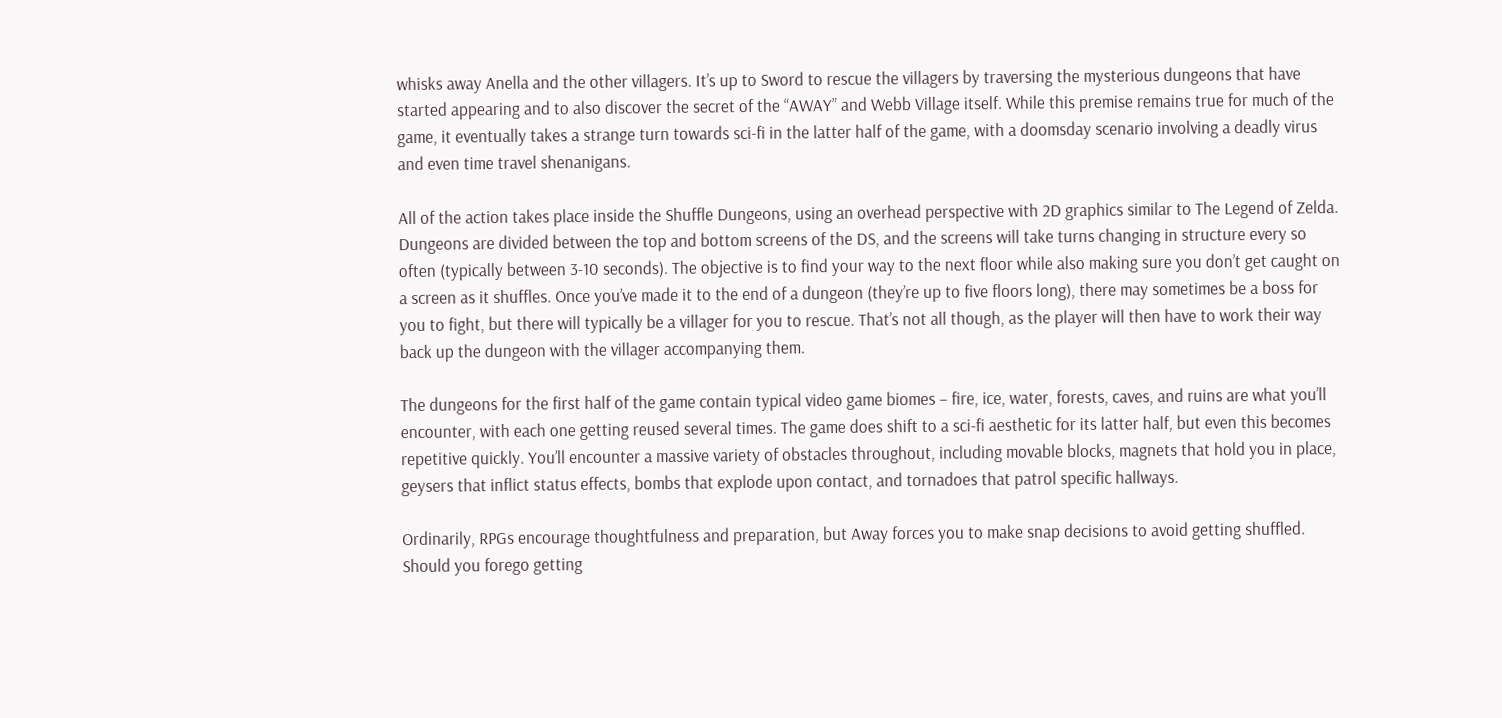whisks away Anella and the other villagers. It’s up to Sword to rescue the villagers by traversing the mysterious dungeons that have started appearing and to also discover the secret of the “AWAY” and Webb Village itself. While this premise remains true for much of the game, it eventually takes a strange turn towards sci-fi in the latter half of the game, with a doomsday scenario involving a deadly virus and even time travel shenanigans.

All of the action takes place inside the Shuffle Dungeons, using an overhead perspective with 2D graphics similar to The Legend of Zelda. Dungeons are divided between the top and bottom screens of the DS, and the screens will take turns changing in structure every so often (typically between 3-10 seconds). The objective is to find your way to the next floor while also making sure you don’t get caught on a screen as it shuffles. Once you’ve made it to the end of a dungeon (they’re up to five floors long), there may sometimes be a boss for you to fight, but there will typically be a villager for you to rescue. That’s not all though, as the player will then have to work their way back up the dungeon with the villager accompanying them.

The dungeons for the first half of the game contain typical video game biomes – fire, ice, water, forests, caves, and ruins are what you’ll encounter, with each one getting reused several times. The game does shift to a sci-fi aesthetic for its latter half, but even this becomes repetitive quickly. You’ll encounter a massive variety of obstacles throughout, including movable blocks, magnets that hold you in place, geysers that inflict status effects, bombs that explode upon contact, and tornadoes that patrol specific hallways.

Ordinarily, RPGs encourage thoughtfulness and preparation, but Away forces you to make snap decisions to avoid getting shuffled. Should you forego getting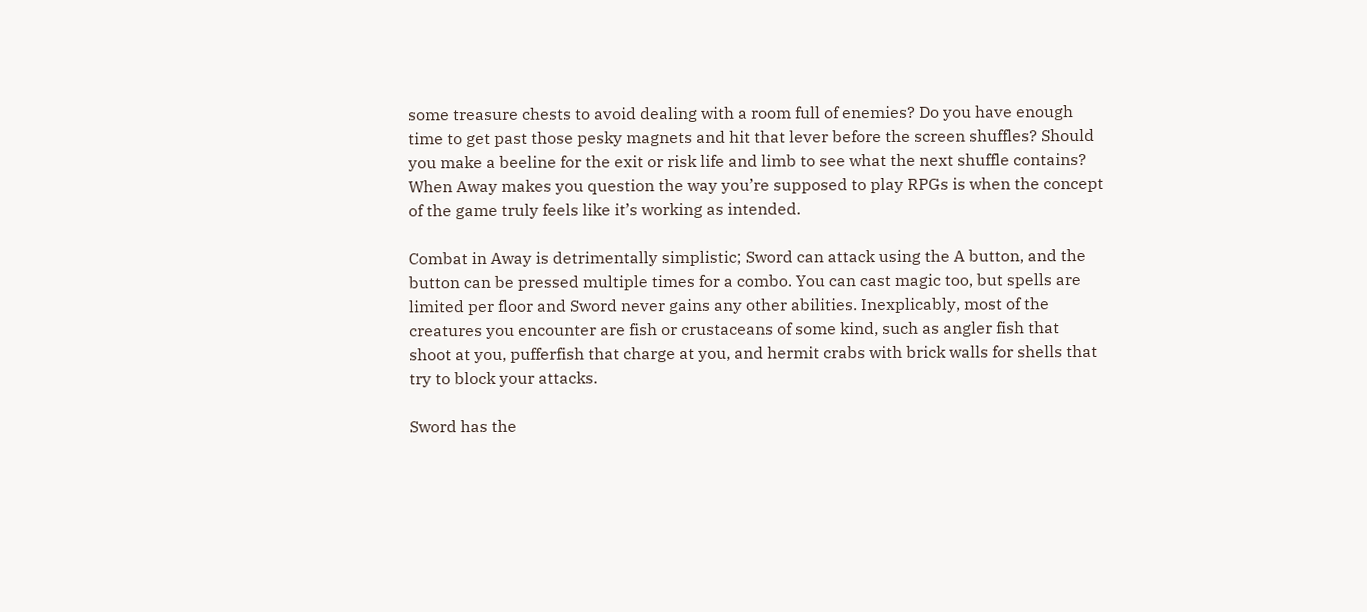some treasure chests to avoid dealing with a room full of enemies? Do you have enough time to get past those pesky magnets and hit that lever before the screen shuffles? Should you make a beeline for the exit or risk life and limb to see what the next shuffle contains?  When Away makes you question the way you’re supposed to play RPGs is when the concept of the game truly feels like it’s working as intended.

Combat in Away is detrimentally simplistic; Sword can attack using the A button, and the button can be pressed multiple times for a combo. You can cast magic too, but spells are limited per floor and Sword never gains any other abilities. Inexplicably, most of the creatures you encounter are fish or crustaceans of some kind, such as angler fish that shoot at you, pufferfish that charge at you, and hermit crabs with brick walls for shells that try to block your attacks.

Sword has the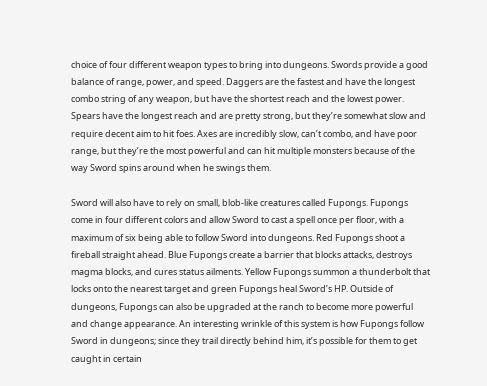choice of four different weapon types to bring into dungeons. Swords provide a good balance of range, power, and speed. Daggers are the fastest and have the longest combo string of any weapon, but have the shortest reach and the lowest power. Spears have the longest reach and are pretty strong, but they’re somewhat slow and require decent aim to hit foes. Axes are incredibly slow, can’t combo, and have poor range, but they’re the most powerful and can hit multiple monsters because of the way Sword spins around when he swings them.

Sword will also have to rely on small, blob-like creatures called Fupongs. Fupongs come in four different colors and allow Sword to cast a spell once per floor, with a maximum of six being able to follow Sword into dungeons. Red Fupongs shoot a fireball straight ahead. Blue Fupongs create a barrier that blocks attacks, destroys magma blocks, and cures status ailments. Yellow Fupongs summon a thunderbolt that locks onto the nearest target and green Fupongs heal Sword’s HP. Outside of dungeons, Fupongs can also be upgraded at the ranch to become more powerful and change appearance. An interesting wrinkle of this system is how Fupongs follow Sword in dungeons; since they trail directly behind him, it’s possible for them to get caught in certain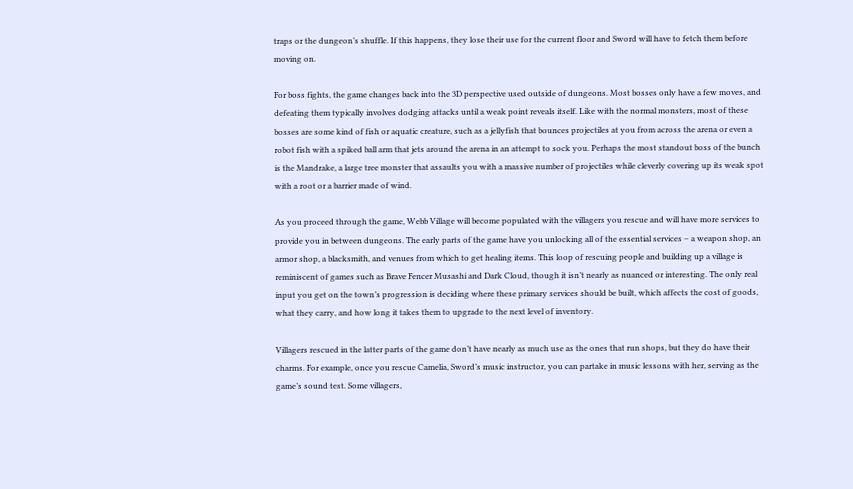traps or the dungeon’s shuffle. If this happens, they lose their use for the current floor and Sword will have to fetch them before moving on.

For boss fights, the game changes back into the 3D perspective used outside of dungeons. Most bosses only have a few moves, and defeating them typically involves dodging attacks until a weak point reveals itself. Like with the normal monsters, most of these bosses are some kind of fish or aquatic creature, such as a jellyfish that bounces projectiles at you from across the arena or even a robot fish with a spiked ball arm that jets around the arena in an attempt to sock you. Perhaps the most standout boss of the bunch is the Mandrake, a large tree monster that assaults you with a massive number of projectiles while cleverly covering up its weak spot with a root or a barrier made of wind.

As you proceed through the game, Webb Village will become populated with the villagers you rescue and will have more services to provide you in between dungeons. The early parts of the game have you unlocking all of the essential services – a weapon shop, an armor shop, a blacksmith, and venues from which to get healing items. This loop of rescuing people and building up a village is reminiscent of games such as Brave Fencer Musashi and Dark Cloud, though it isn’t nearly as nuanced or interesting. The only real input you get on the town’s progression is deciding where these primary services should be built, which affects the cost of goods, what they carry, and how long it takes them to upgrade to the next level of inventory.

Villagers rescued in the latter parts of the game don’t have nearly as much use as the ones that run shops, but they do have their charms. For example, once you rescue Camelia, Sword’s music instructor, you can partake in music lessons with her, serving as the game’s sound test. Some villagers,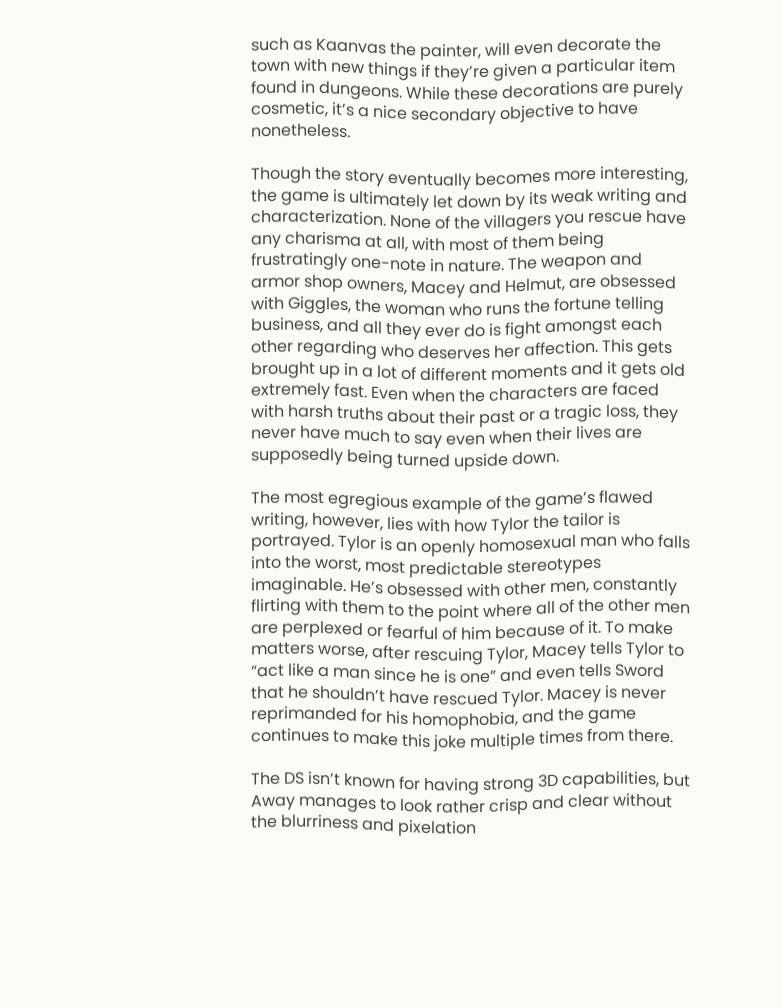such as Kaanvas the painter, will even decorate the town with new things if they’re given a particular item found in dungeons. While these decorations are purely cosmetic, it’s a nice secondary objective to have nonetheless.

Though the story eventually becomes more interesting, the game is ultimately let down by its weak writing and characterization. None of the villagers you rescue have any charisma at all, with most of them being frustratingly one-note in nature. The weapon and armor shop owners, Macey and Helmut, are obsessed with Giggles, the woman who runs the fortune telling business, and all they ever do is fight amongst each other regarding who deserves her affection. This gets brought up in a lot of different moments and it gets old extremely fast. Even when the characters are faced with harsh truths about their past or a tragic loss, they never have much to say even when their lives are supposedly being turned upside down.

The most egregious example of the game’s flawed writing, however, lies with how Tylor the tailor is portrayed. Tylor is an openly homosexual man who falls into the worst, most predictable stereotypes imaginable. He’s obsessed with other men, constantly flirting with them to the point where all of the other men are perplexed or fearful of him because of it. To make matters worse, after rescuing Tylor, Macey tells Tylor to “act like a man since he is one” and even tells Sword that he shouldn’t have rescued Tylor. Macey is never reprimanded for his homophobia, and the game continues to make this joke multiple times from there.

The DS isn’t known for having strong 3D capabilities, but Away manages to look rather crisp and clear without the blurriness and pixelation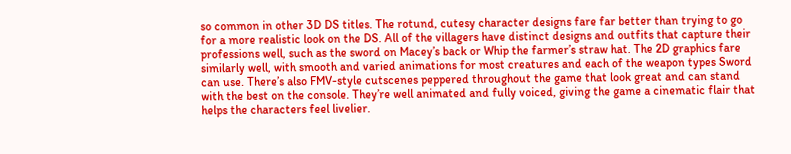so common in other 3D DS titles. The rotund, cutesy character designs fare far better than trying to go for a more realistic look on the DS. All of the villagers have distinct designs and outfits that capture their professions well, such as the sword on Macey’s back or Whip the farmer’s straw hat. The 2D graphics fare similarly well, with smooth and varied animations for most creatures and each of the weapon types Sword can use. There’s also FMV-style cutscenes peppered throughout the game that look great and can stand with the best on the console. They’re well animated and fully voiced, giving the game a cinematic flair that helps the characters feel livelier.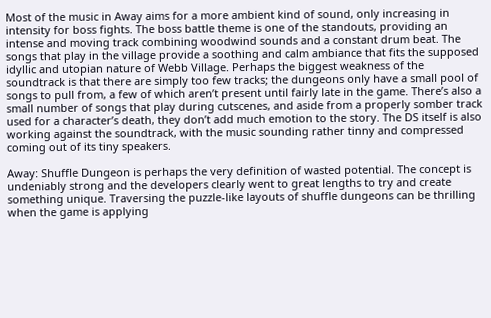Most of the music in Away aims for a more ambient kind of sound, only increasing in intensity for boss fights. The boss battle theme is one of the standouts, providing an intense and moving track combining woodwind sounds and a constant drum beat. The songs that play in the village provide a soothing and calm ambiance that fits the supposed idyllic and utopian nature of Webb Village. Perhaps the biggest weakness of the soundtrack is that there are simply too few tracks; the dungeons only have a small pool of songs to pull from, a few of which aren’t present until fairly late in the game. There’s also a small number of songs that play during cutscenes, and aside from a properly somber track used for a character’s death, they don’t add much emotion to the story. The DS itself is also working against the soundtrack, with the music sounding rather tinny and compressed coming out of its tiny speakers.

Away: Shuffle Dungeon is perhaps the very definition of wasted potential. The concept is undeniably strong and the developers clearly went to great lengths to try and create something unique. Traversing the puzzle-like layouts of shuffle dungeons can be thrilling when the game is applying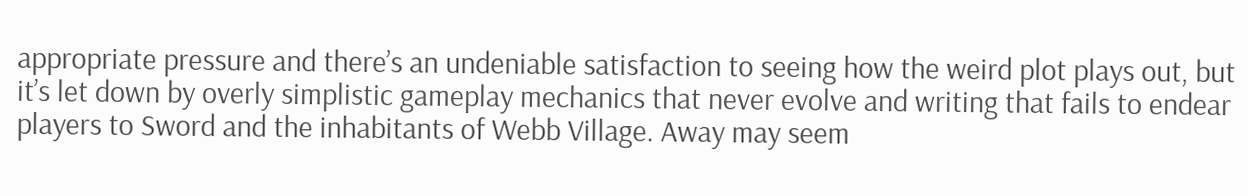appropriate pressure and there’s an undeniable satisfaction to seeing how the weird plot plays out, but it’s let down by overly simplistic gameplay mechanics that never evolve and writing that fails to endear players to Sword and the inhabitants of Webb Village. Away may seem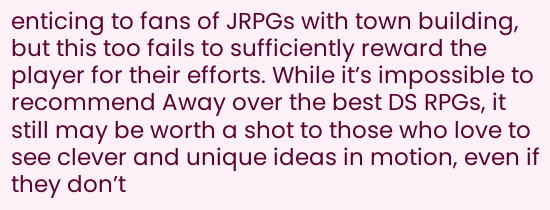enticing to fans of JRPGs with town building, but this too fails to sufficiently reward the player for their efforts. While it’s impossible to recommend Away over the best DS RPGs, it still may be worth a shot to those who love to see clever and unique ideas in motion, even if they don’t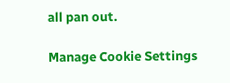all pan out.

Manage Cookie Settings